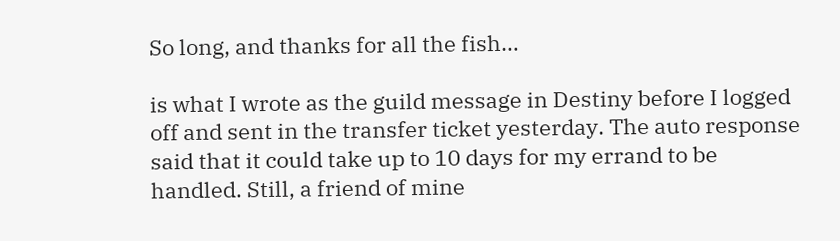So long, and thanks for all the fish…

is what I wrote as the guild message in Destiny before I logged off and sent in the transfer ticket yesterday. The auto response said that it could take up to 10 days for my errand to be handled. Still, a friend of mine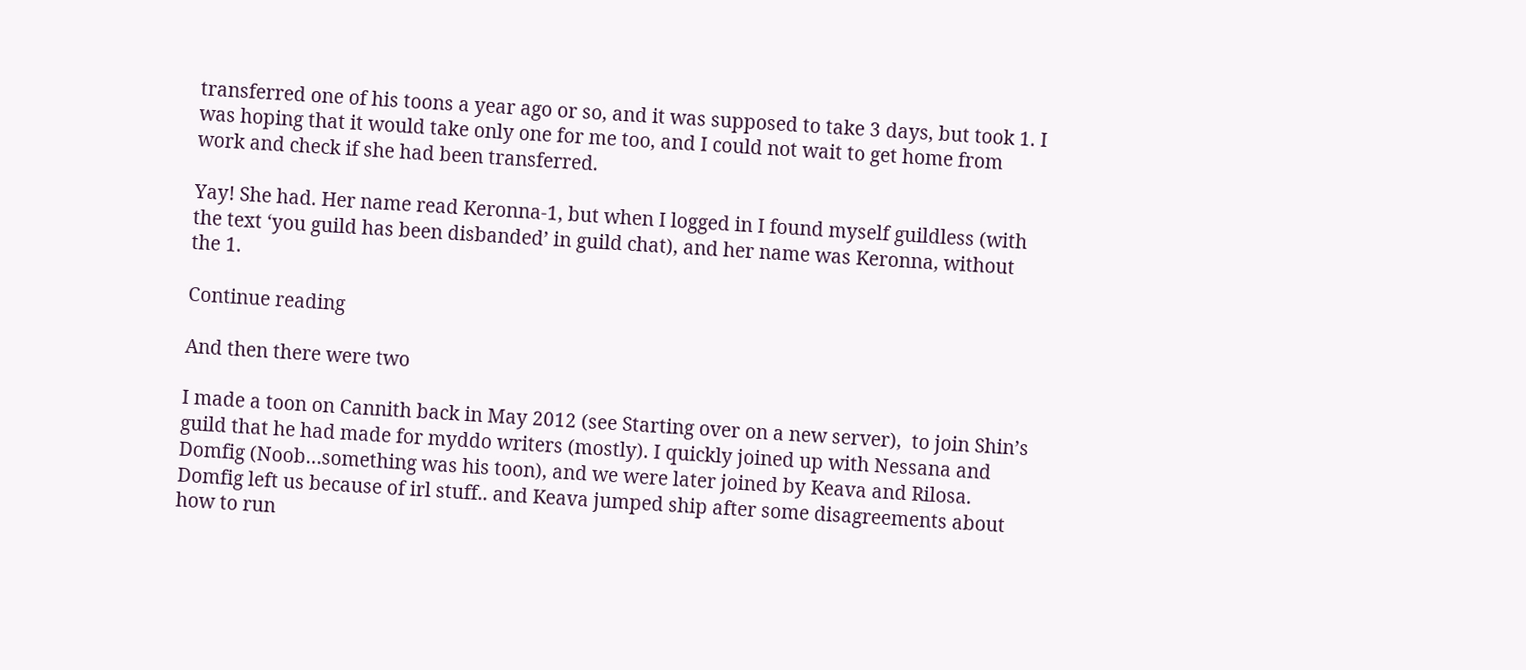transferred one of his toons a year ago or so, and it was supposed to take 3 days, but took 1. I was hoping that it would take only one for me too, and I could not wait to get home from work and check if she had been transferred.

Yay! She had. Her name read Keronna-1, but when I logged in I found myself guildless (with the text ‘you guild has been disbanded’ in guild chat), and her name was Keronna, without the 1.

Continue reading

And then there were two

I made a toon on Cannith back in May 2012 (see Starting over on a new server),  to join Shin’s guild that he had made for myddo writers (mostly). I quickly joined up with Nessana and Domfig (Noob…something was his toon), and we were later joined by Keava and Rilosa. Domfig left us because of irl stuff.. and Keava jumped ship after some disagreements about how to run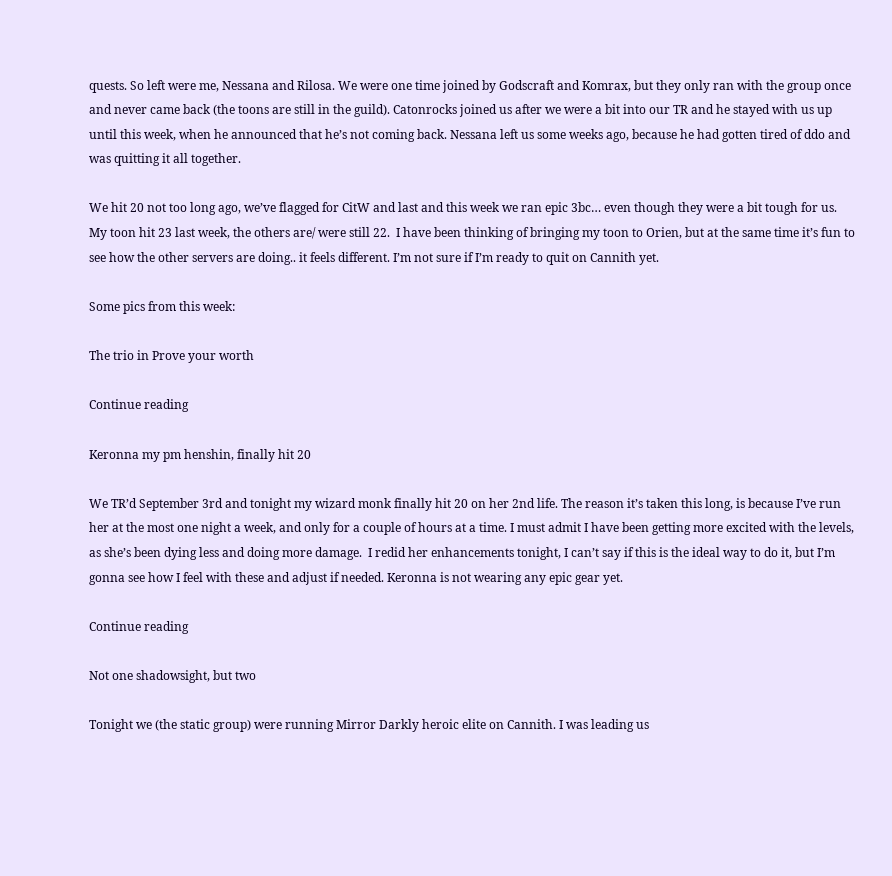quests. So left were me, Nessana and Rilosa. We were one time joined by Godscraft and Komrax, but they only ran with the group once and never came back (the toons are still in the guild). Catonrocks joined us after we were a bit into our TR and he stayed with us up until this week, when he announced that he’s not coming back. Nessana left us some weeks ago, because he had gotten tired of ddo and was quitting it all together.

We hit 20 not too long ago, we’ve flagged for CitW and last and this week we ran epic 3bc… even though they were a bit tough for us. My toon hit 23 last week, the others are/ were still 22.  I have been thinking of bringing my toon to Orien, but at the same time it’s fun to see how the other servers are doing.. it feels different. I’m not sure if I’m ready to quit on Cannith yet.

Some pics from this week:

The trio in Prove your worth

Continue reading

Keronna my pm henshin, finally hit 20

We TR’d September 3rd and tonight my wizard monk finally hit 20 on her 2nd life. The reason it’s taken this long, is because I’ve run her at the most one night a week, and only for a couple of hours at a time. I must admit I have been getting more excited with the levels, as she’s been dying less and doing more damage.  I redid her enhancements tonight, I can’t say if this is the ideal way to do it, but I’m gonna see how I feel with these and adjust if needed. Keronna is not wearing any epic gear yet.

Continue reading

Not one shadowsight, but two

Tonight we (the static group) were running Mirror Darkly heroic elite on Cannith. I was leading us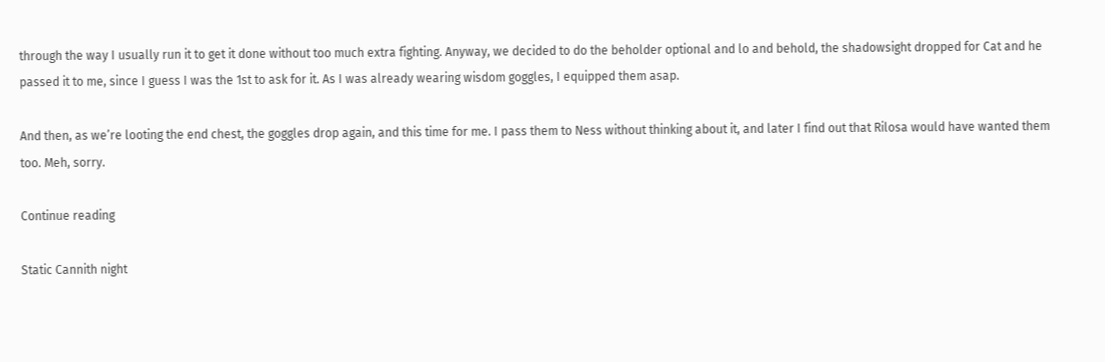through the way I usually run it to get it done without too much extra fighting. Anyway, we decided to do the beholder optional and lo and behold, the shadowsight dropped for Cat and he passed it to me, since I guess I was the 1st to ask for it. As I was already wearing wisdom goggles, I equipped them asap.

And then, as we’re looting the end chest, the goggles drop again, and this time for me. I pass them to Ness without thinking about it, and later I find out that Rilosa would have wanted them too. Meh, sorry.

Continue reading

Static Cannith night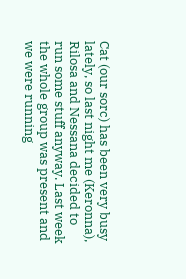Cat (our sorc) has been very busy lately, so last night me (Keronna), Rilosa and Nessana decided to run some stuff anyway. Last week the whole group was present and we were running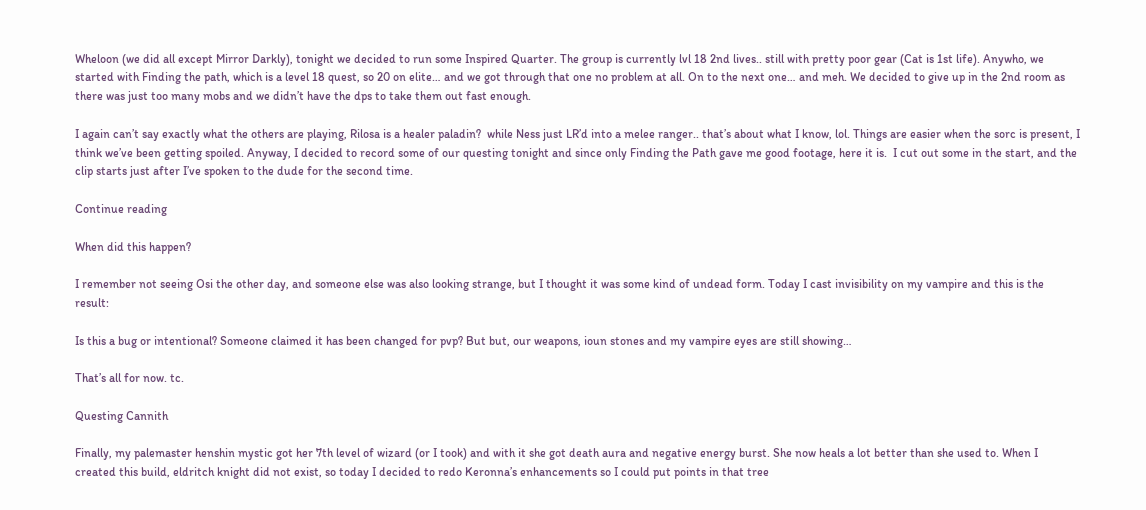Wheloon (we did all except Mirror Darkly), tonight we decided to run some Inspired Quarter. The group is currently lvl 18 2nd lives.. still with pretty poor gear (Cat is 1st life). Anywho, we started with Finding the path, which is a level 18 quest, so 20 on elite… and we got through that one no problem at all. On to the next one… and meh. We decided to give up in the 2nd room as there was just too many mobs and we didn’t have the dps to take them out fast enough.

I again can’t say exactly what the others are playing, Rilosa is a healer paladin?  while Ness just LR’d into a melee ranger.. that’s about what I know, lol. Things are easier when the sorc is present, I think we’ve been getting spoiled. Anyway, I decided to record some of our questing tonight and since only Finding the Path gave me good footage, here it is.  I cut out some in the start, and the clip starts just after I’ve spoken to the dude for the second time.

Continue reading

When did this happen?

I remember not seeing Osi the other day, and someone else was also looking strange, but I thought it was some kind of undead form. Today I cast invisibility on my vampire and this is the result:

Is this a bug or intentional? Someone claimed it has been changed for pvp? But but, our weapons, ioun stones and my vampire eyes are still showing…

That’s all for now. tc.

Questing Cannith

Finally, my palemaster henshin mystic got her 7th level of wizard (or I took) and with it she got death aura and negative energy burst. She now heals a lot better than she used to. When I created this build, eldritch knight did not exist, so today I decided to redo Keronna’s enhancements so I could put points in that tree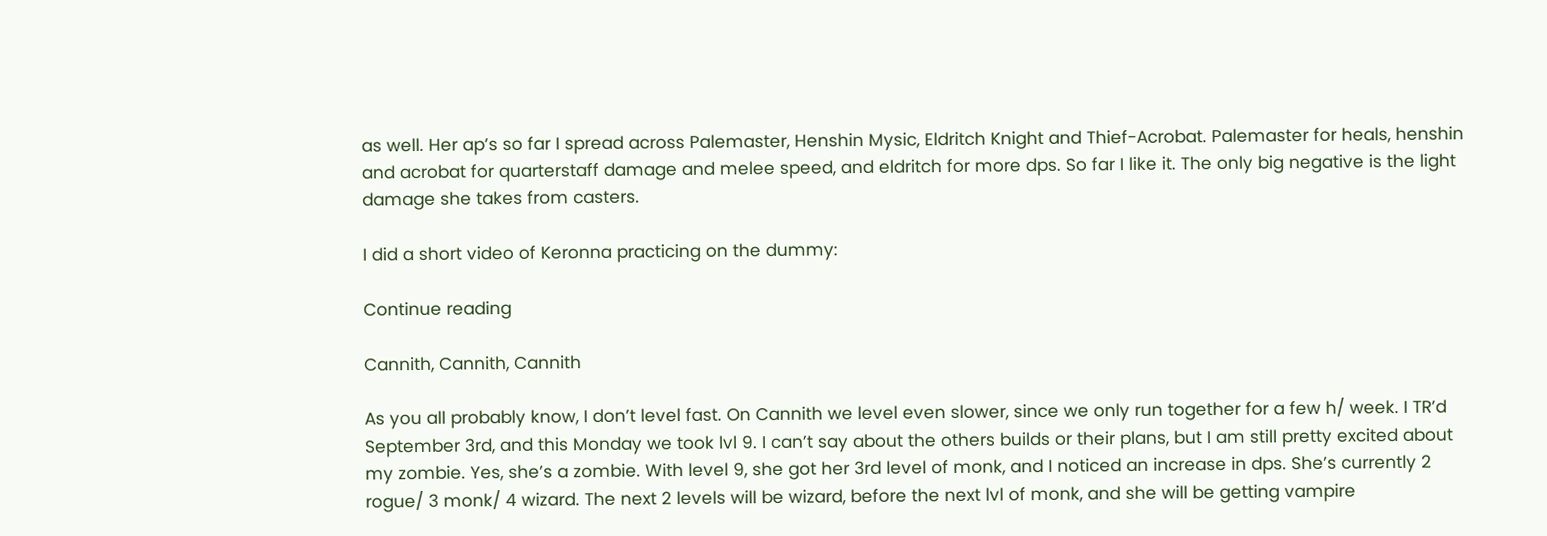as well. Her ap’s so far I spread across Palemaster, Henshin Mysic, Eldritch Knight and Thief-Acrobat. Palemaster for heals, henshin and acrobat for quarterstaff damage and melee speed, and eldritch for more dps. So far I like it. The only big negative is the light damage she takes from casters.

I did a short video of Keronna practicing on the dummy:

Continue reading

Cannith, Cannith, Cannith

As you all probably know, I don’t level fast. On Cannith we level even slower, since we only run together for a few h/ week. I TR’d September 3rd, and this Monday we took lvl 9. I can’t say about the others builds or their plans, but I am still pretty excited about my zombie. Yes, she’s a zombie. With level 9, she got her 3rd level of monk, and I noticed an increase in dps. She’s currently 2 rogue/ 3 monk/ 4 wizard. The next 2 levels will be wizard, before the next lvl of monk, and she will be getting vampire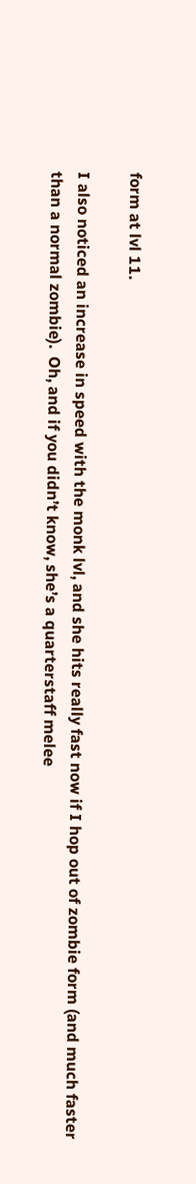form at lvl 11.

I also noticed an increase in speed with the monk lvl, and she hits really fast now if I hop out of zombie form (and much faster than a normal zombie).  Oh, and if you didn’t know, she’s a quarterstaff melee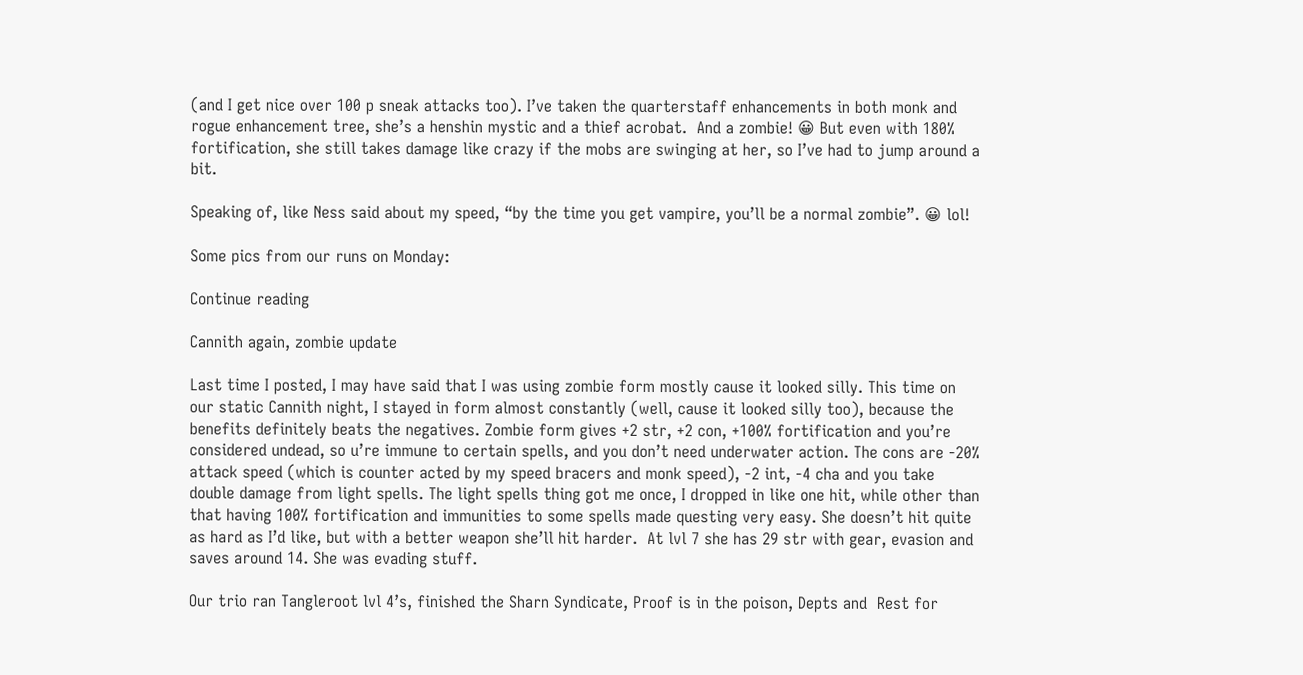(and I get nice over 100 p sneak attacks too). I’ve taken the quarterstaff enhancements in both monk and rogue enhancement tree, she’s a henshin mystic and a thief acrobat.  And a zombie! 😀 But even with 180% fortification, she still takes damage like crazy if the mobs are swinging at her, so I’ve had to jump around a bit.

Speaking of, like Ness said about my speed, “by the time you get vampire, you’ll be a normal zombie”. 😀 lol!

Some pics from our runs on Monday:

Continue reading

Cannith again, zombie update

Last time I posted, I may have said that I was using zombie form mostly cause it looked silly. This time on our static Cannith night, I stayed in form almost constantly (well, cause it looked silly too), because the benefits definitely beats the negatives. Zombie form gives +2 str, +2 con, +100% fortification and you’re considered undead, so u’re immune to certain spells, and you don’t need underwater action. The cons are -20% attack speed (which is counter acted by my speed bracers and monk speed), -2 int, -4 cha and you take double damage from light spells. The light spells thing got me once, I dropped in like one hit, while other than that having 100% fortification and immunities to some spells made questing very easy. She doesn’t hit quite as hard as I’d like, but with a better weapon she’ll hit harder.  At lvl 7 she has 29 str with gear, evasion and saves around 14. She was evading stuff.

Our trio ran Tangleroot lvl 4’s, finished the Sharn Syndicate, Proof is in the poison, Depts and  Rest for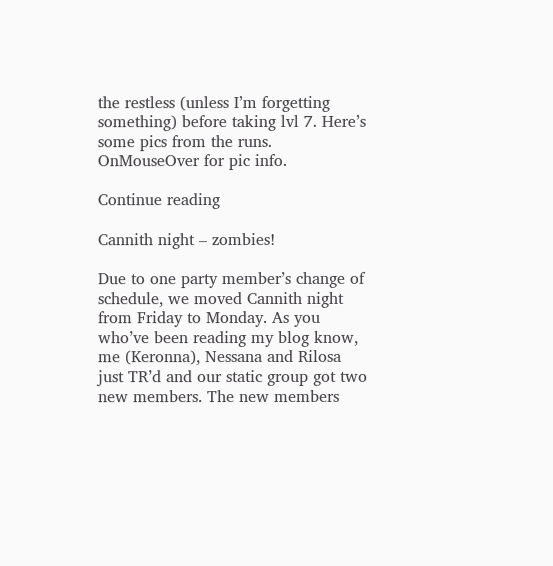the restless (unless I’m forgetting something) before taking lvl 7. Here’s some pics from the runs. OnMouseOver for pic info.

Continue reading

Cannith night – zombies!

Due to one party member’s change of schedule, we moved Cannith night from Friday to Monday. As you who’ve been reading my blog know, me (Keronna), Nessana and Rilosa just TR’d and our static group got two new members. The new members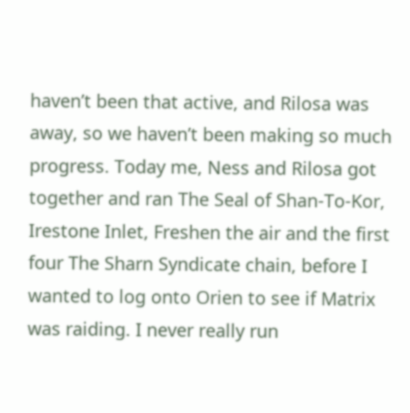haven’t been that active, and Rilosa was away, so we haven’t been making so much progress. Today me, Ness and Rilosa got together and ran The Seal of Shan-To-Kor, Irestone Inlet, Freshen the air and the first four The Sharn Syndicate chain, before I wanted to log onto Orien to see if Matrix was raiding. I never really run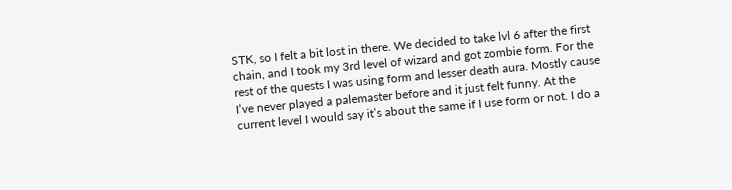STK, so I felt a bit lost in there. We decided to take lvl 6 after the first chain, and I took my 3rd level of wizard and got zombie form. For the rest of the quests I was using form and lesser death aura. Mostly cause I’ve never played a palemaster before and it just felt funny. At the current level I would say it’s about the same if I use form or not. I do a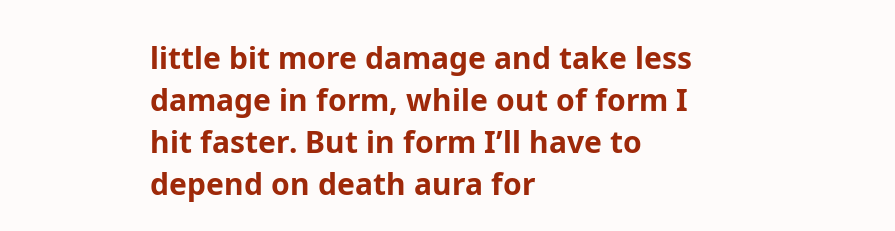little bit more damage and take less damage in form, while out of form I hit faster. But in form I’ll have to depend on death aura for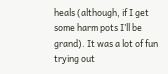heals (although, if I get some harm pots I’ll be grand). It was a lot of fun trying out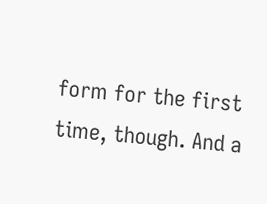form for the first time, though. And a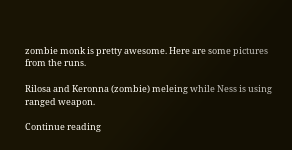zombie monk is pretty awesome. Here are some pictures from the runs.

Rilosa and Keronna (zombie) meleing while Ness is using ranged weapon.

Continue reading